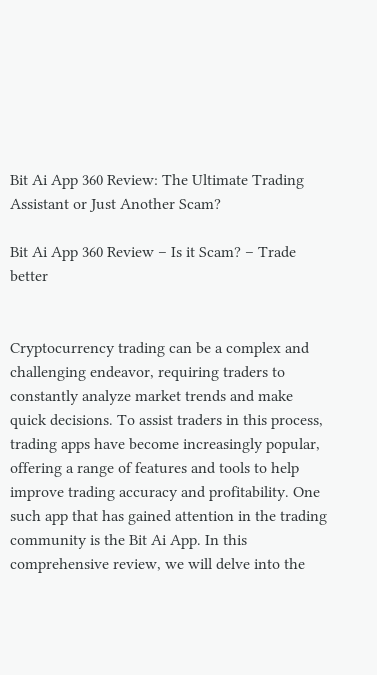Bit Ai App 360 Review: The Ultimate Trading Assistant or Just Another Scam?

Bit Ai App 360 Review – Is it Scam? – Trade better


Cryptocurrency trading can be a complex and challenging endeavor, requiring traders to constantly analyze market trends and make quick decisions. To assist traders in this process, trading apps have become increasingly popular, offering a range of features and tools to help improve trading accuracy and profitability. One such app that has gained attention in the trading community is the Bit Ai App. In this comprehensive review, we will delve into the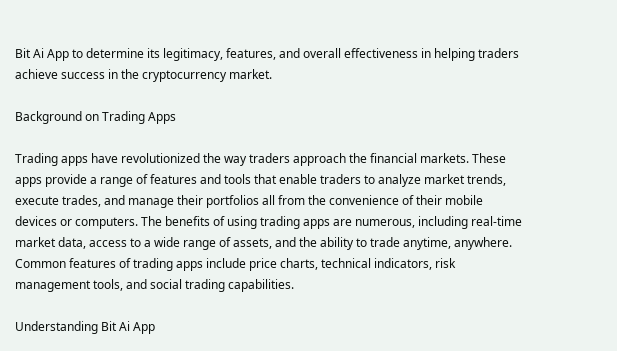Bit Ai App to determine its legitimacy, features, and overall effectiveness in helping traders achieve success in the cryptocurrency market.

Background on Trading Apps

Trading apps have revolutionized the way traders approach the financial markets. These apps provide a range of features and tools that enable traders to analyze market trends, execute trades, and manage their portfolios all from the convenience of their mobile devices or computers. The benefits of using trading apps are numerous, including real-time market data, access to a wide range of assets, and the ability to trade anytime, anywhere. Common features of trading apps include price charts, technical indicators, risk management tools, and social trading capabilities.

Understanding Bit Ai App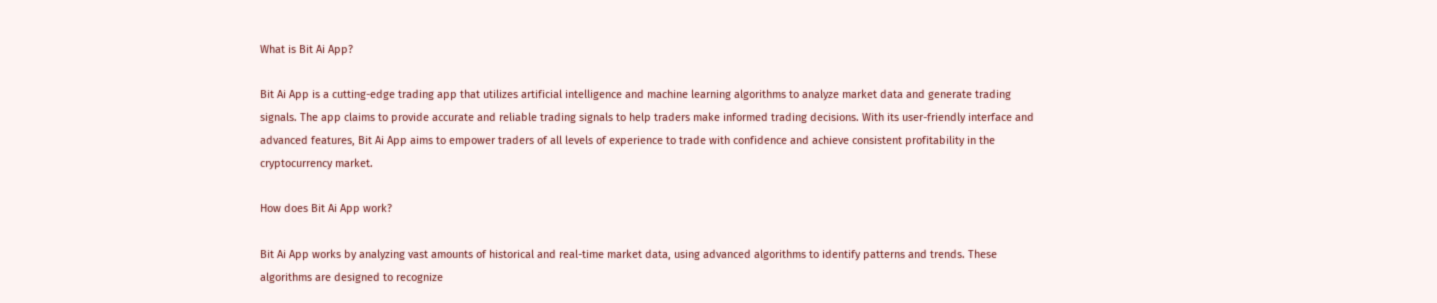What is Bit Ai App?

Bit Ai App is a cutting-edge trading app that utilizes artificial intelligence and machine learning algorithms to analyze market data and generate trading signals. The app claims to provide accurate and reliable trading signals to help traders make informed trading decisions. With its user-friendly interface and advanced features, Bit Ai App aims to empower traders of all levels of experience to trade with confidence and achieve consistent profitability in the cryptocurrency market.

How does Bit Ai App work?

Bit Ai App works by analyzing vast amounts of historical and real-time market data, using advanced algorithms to identify patterns and trends. These algorithms are designed to recognize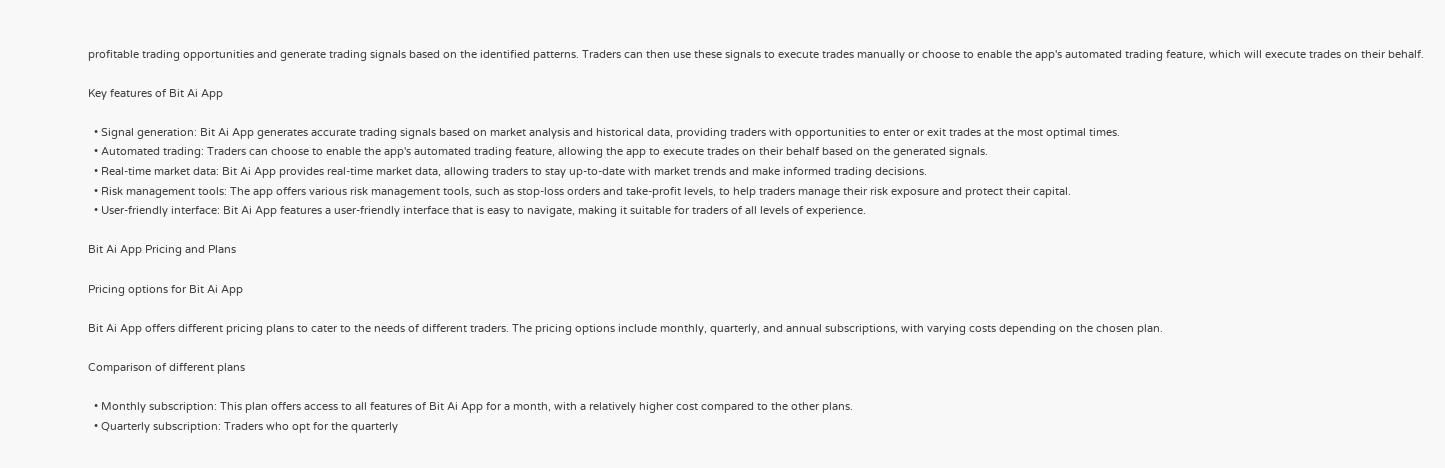profitable trading opportunities and generate trading signals based on the identified patterns. Traders can then use these signals to execute trades manually or choose to enable the app's automated trading feature, which will execute trades on their behalf.

Key features of Bit Ai App

  • Signal generation: Bit Ai App generates accurate trading signals based on market analysis and historical data, providing traders with opportunities to enter or exit trades at the most optimal times.
  • Automated trading: Traders can choose to enable the app's automated trading feature, allowing the app to execute trades on their behalf based on the generated signals.
  • Real-time market data: Bit Ai App provides real-time market data, allowing traders to stay up-to-date with market trends and make informed trading decisions.
  • Risk management tools: The app offers various risk management tools, such as stop-loss orders and take-profit levels, to help traders manage their risk exposure and protect their capital.
  • User-friendly interface: Bit Ai App features a user-friendly interface that is easy to navigate, making it suitable for traders of all levels of experience.

Bit Ai App Pricing and Plans

Pricing options for Bit Ai App

Bit Ai App offers different pricing plans to cater to the needs of different traders. The pricing options include monthly, quarterly, and annual subscriptions, with varying costs depending on the chosen plan.

Comparison of different plans

  • Monthly subscription: This plan offers access to all features of Bit Ai App for a month, with a relatively higher cost compared to the other plans.
  • Quarterly subscription: Traders who opt for the quarterly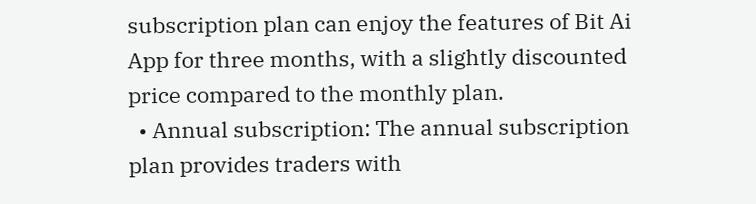subscription plan can enjoy the features of Bit Ai App for three months, with a slightly discounted price compared to the monthly plan.
  • Annual subscription: The annual subscription plan provides traders with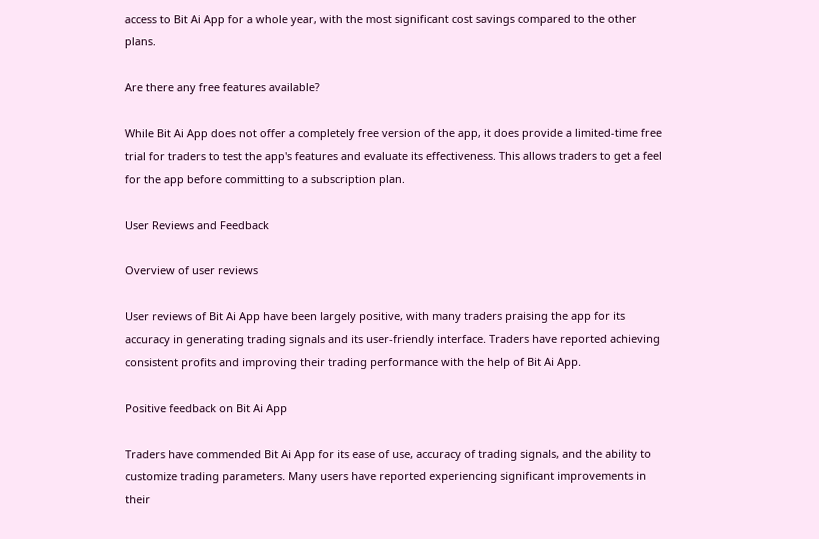access to Bit Ai App for a whole year, with the most significant cost savings compared to the other plans.

Are there any free features available?

While Bit Ai App does not offer a completely free version of the app, it does provide a limited-time free trial for traders to test the app's features and evaluate its effectiveness. This allows traders to get a feel for the app before committing to a subscription plan.

User Reviews and Feedback

Overview of user reviews

User reviews of Bit Ai App have been largely positive, with many traders praising the app for its accuracy in generating trading signals and its user-friendly interface. Traders have reported achieving consistent profits and improving their trading performance with the help of Bit Ai App.

Positive feedback on Bit Ai App

Traders have commended Bit Ai App for its ease of use, accuracy of trading signals, and the ability to customize trading parameters. Many users have reported experiencing significant improvements in their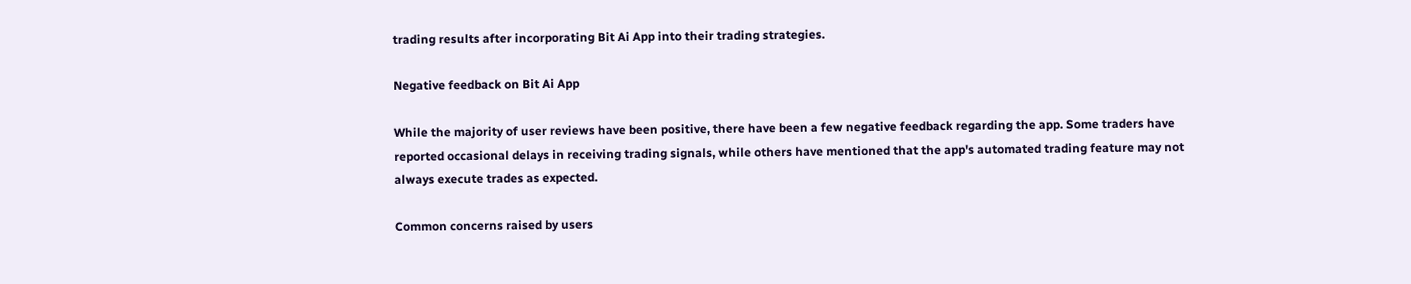trading results after incorporating Bit Ai App into their trading strategies.

Negative feedback on Bit Ai App

While the majority of user reviews have been positive, there have been a few negative feedback regarding the app. Some traders have reported occasional delays in receiving trading signals, while others have mentioned that the app's automated trading feature may not always execute trades as expected.

Common concerns raised by users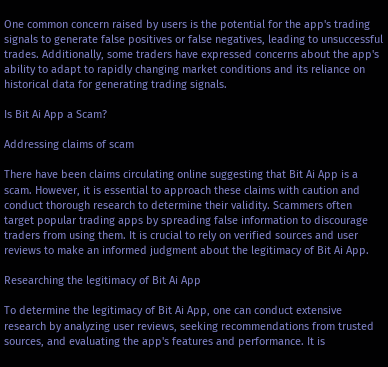One common concern raised by users is the potential for the app's trading signals to generate false positives or false negatives, leading to unsuccessful trades. Additionally, some traders have expressed concerns about the app's ability to adapt to rapidly changing market conditions and its reliance on historical data for generating trading signals.

Is Bit Ai App a Scam?

Addressing claims of scam

There have been claims circulating online suggesting that Bit Ai App is a scam. However, it is essential to approach these claims with caution and conduct thorough research to determine their validity. Scammers often target popular trading apps by spreading false information to discourage traders from using them. It is crucial to rely on verified sources and user reviews to make an informed judgment about the legitimacy of Bit Ai App.

Researching the legitimacy of Bit Ai App

To determine the legitimacy of Bit Ai App, one can conduct extensive research by analyzing user reviews, seeking recommendations from trusted sources, and evaluating the app's features and performance. It is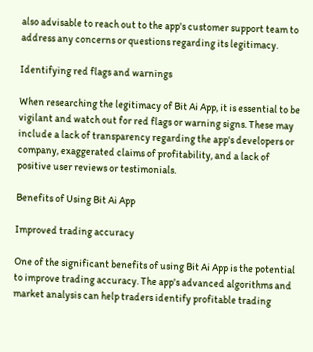also advisable to reach out to the app's customer support team to address any concerns or questions regarding its legitimacy.

Identifying red flags and warnings

When researching the legitimacy of Bit Ai App, it is essential to be vigilant and watch out for red flags or warning signs. These may include a lack of transparency regarding the app's developers or company, exaggerated claims of profitability, and a lack of positive user reviews or testimonials.

Benefits of Using Bit Ai App

Improved trading accuracy

One of the significant benefits of using Bit Ai App is the potential to improve trading accuracy. The app's advanced algorithms and market analysis can help traders identify profitable trading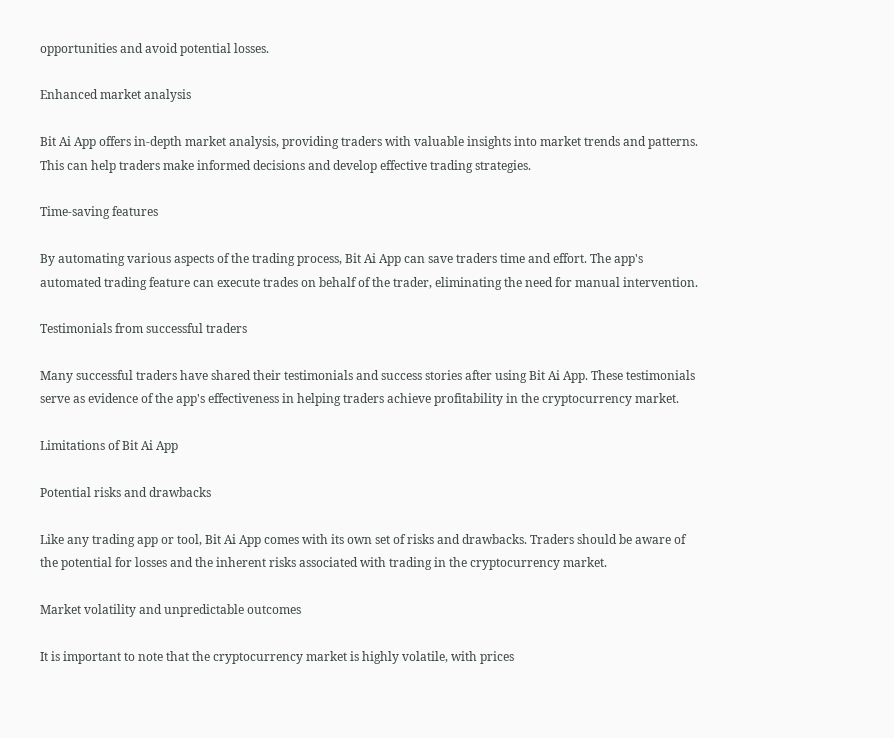opportunities and avoid potential losses.

Enhanced market analysis

Bit Ai App offers in-depth market analysis, providing traders with valuable insights into market trends and patterns. This can help traders make informed decisions and develop effective trading strategies.

Time-saving features

By automating various aspects of the trading process, Bit Ai App can save traders time and effort. The app's automated trading feature can execute trades on behalf of the trader, eliminating the need for manual intervention.

Testimonials from successful traders

Many successful traders have shared their testimonials and success stories after using Bit Ai App. These testimonials serve as evidence of the app's effectiveness in helping traders achieve profitability in the cryptocurrency market.

Limitations of Bit Ai App

Potential risks and drawbacks

Like any trading app or tool, Bit Ai App comes with its own set of risks and drawbacks. Traders should be aware of the potential for losses and the inherent risks associated with trading in the cryptocurrency market.

Market volatility and unpredictable outcomes

It is important to note that the cryptocurrency market is highly volatile, with prices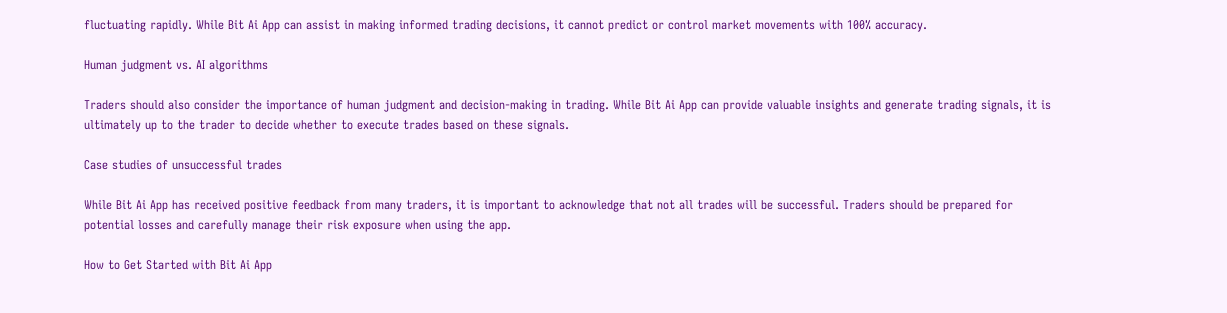fluctuating rapidly. While Bit Ai App can assist in making informed trading decisions, it cannot predict or control market movements with 100% accuracy.

Human judgment vs. AI algorithms

Traders should also consider the importance of human judgment and decision-making in trading. While Bit Ai App can provide valuable insights and generate trading signals, it is ultimately up to the trader to decide whether to execute trades based on these signals.

Case studies of unsuccessful trades

While Bit Ai App has received positive feedback from many traders, it is important to acknowledge that not all trades will be successful. Traders should be prepared for potential losses and carefully manage their risk exposure when using the app.

How to Get Started with Bit Ai App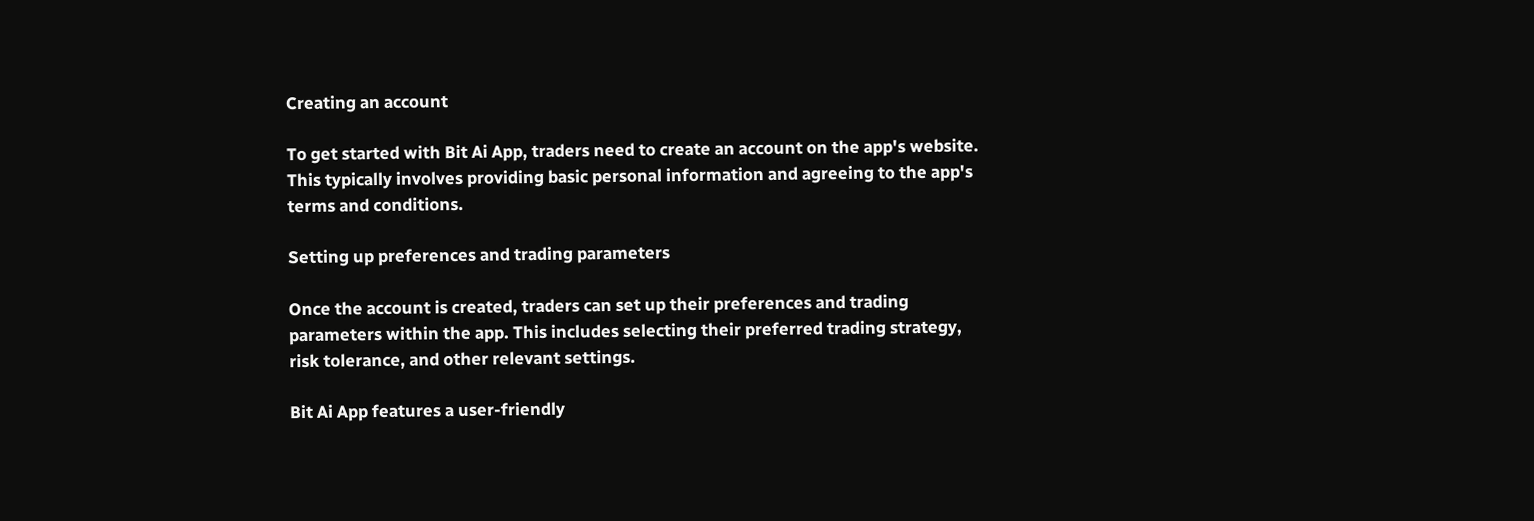Creating an account

To get started with Bit Ai App, traders need to create an account on the app's website. This typically involves providing basic personal information and agreeing to the app's terms and conditions.

Setting up preferences and trading parameters

Once the account is created, traders can set up their preferences and trading parameters within the app. This includes selecting their preferred trading strategy, risk tolerance, and other relevant settings.

Bit Ai App features a user-friendly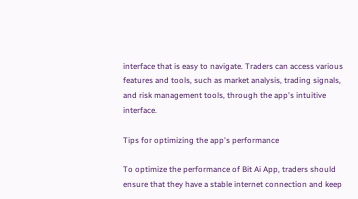interface that is easy to navigate. Traders can access various features and tools, such as market analysis, trading signals, and risk management tools, through the app's intuitive interface.

Tips for optimizing the app's performance

To optimize the performance of Bit Ai App, traders should ensure that they have a stable internet connection and keep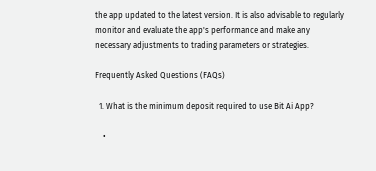the app updated to the latest version. It is also advisable to regularly monitor and evaluate the app's performance and make any necessary adjustments to trading parameters or strategies.

Frequently Asked Questions (FAQs)

  1. What is the minimum deposit required to use Bit Ai App?

    •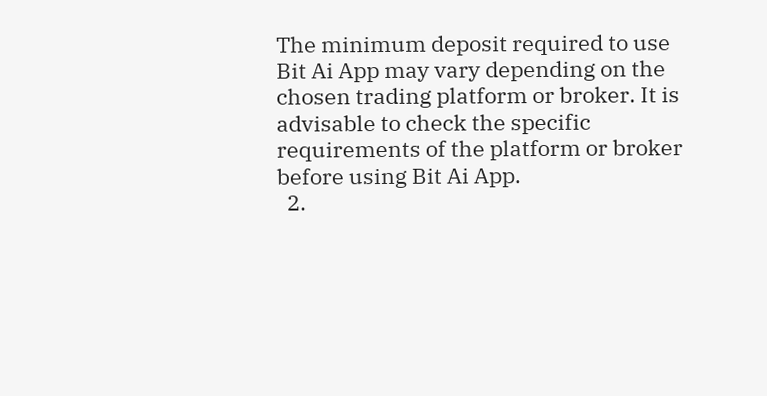The minimum deposit required to use Bit Ai App may vary depending on the chosen trading platform or broker. It is advisable to check the specific requirements of the platform or broker before using Bit Ai App.
  2.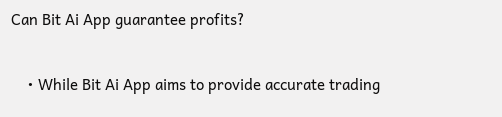Can Bit Ai App guarantee profits?

    • While Bit Ai App aims to provide accurate trading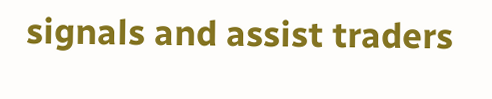signals and assist traders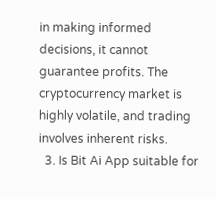in making informed decisions, it cannot guarantee profits. The cryptocurrency market is highly volatile, and trading involves inherent risks.
  3. Is Bit Ai App suitable for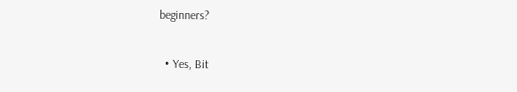beginners?

  • Yes, Bit